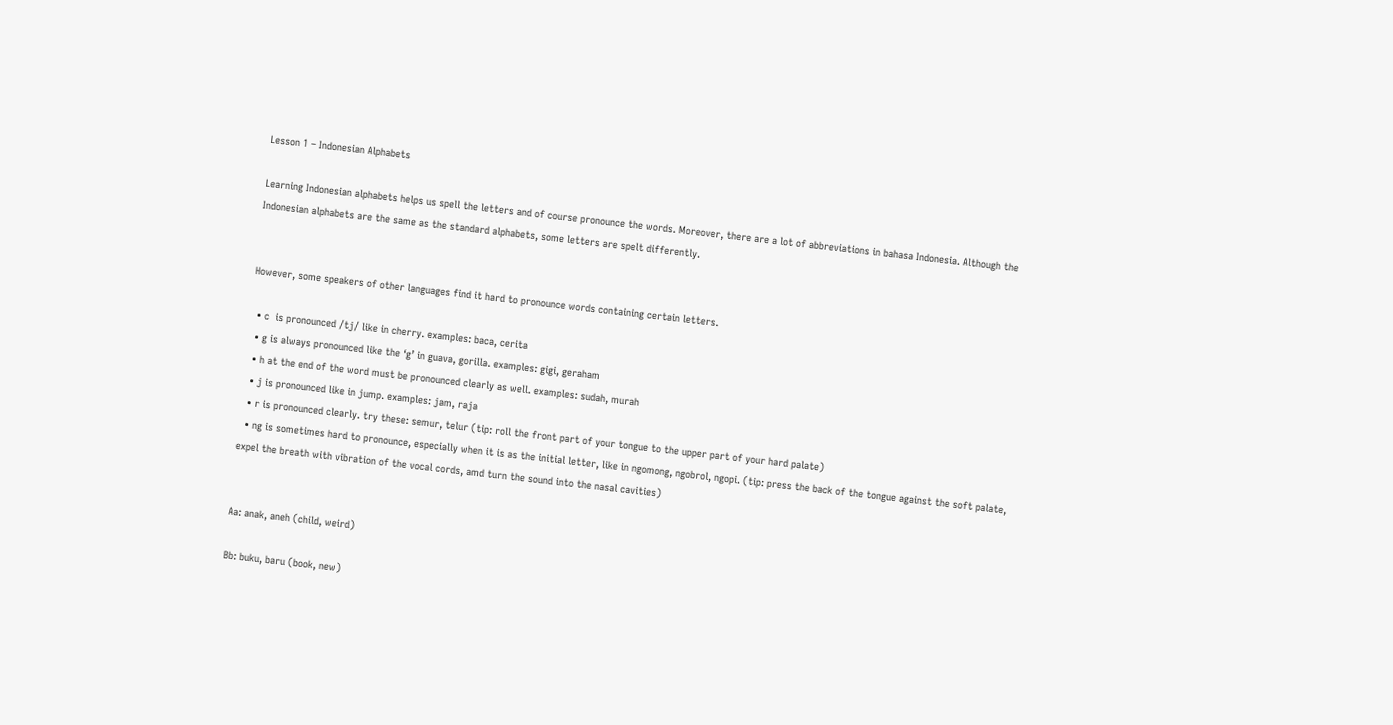Lesson 1 – Indonesian Alphabets

Learning Indonesian alphabets helps us spell the letters and of course pronounce the words. Moreover, there are a lot of abbreviations in bahasa Indonesia. Although the Indonesian alphabets are the same as the standard alphabets, some letters are spelt differently.


However, some speakers of other languages find it hard to pronounce words containing certain letters.

  • c  is pronounced /tj/ like in cherry. examples: baca, cerita
  • g is always pronounced like the ‘g’ in guava, gorilla. examples: gigi, geraham
  • h at the end of the word must be pronounced clearly as well. examples: sudah, murah
  • j is pronounced like in jump. examples: jam, raja
  • r is pronounced clearly. try these: semur, telur (tip: roll the front part of your tongue to the upper part of your hard palate)
  • ng is sometimes hard to pronounce, especially when it is as the initial letter, like in ngomong, ngobrol, ngopi. (tip: press the back of the tongue against the soft palate, expel the breath with vibration of the vocal cords, amd turn the sound into the nasal cavities)


Aa: anak, aneh (child, weird)

Bb: buku, baru (book, new)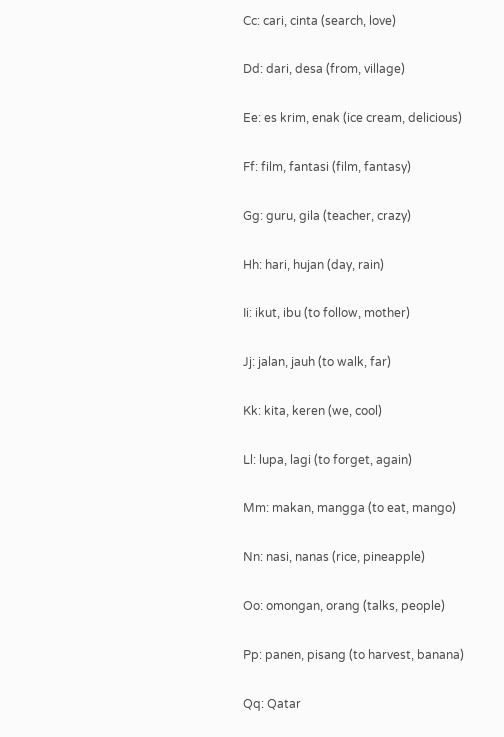Cc: cari, cinta (search, love)

Dd: dari, desa (from, village)

Ee: es krim, enak (ice cream, delicious)

Ff: film, fantasi (film, fantasy)

Gg: guru, gila (teacher, crazy)

Hh: hari, hujan (day, rain)

Ii: ikut, ibu (to follow, mother)

Jj: jalan, jauh (to walk, far)

Kk: kita, keren (we, cool)

Ll: lupa, lagi (to forget, again)

Mm: makan, mangga (to eat, mango)

Nn: nasi, nanas (rice, pineapple)

Oo: omongan, orang (talks, people)

Pp: panen, pisang (to harvest, banana)

Qq: Qatar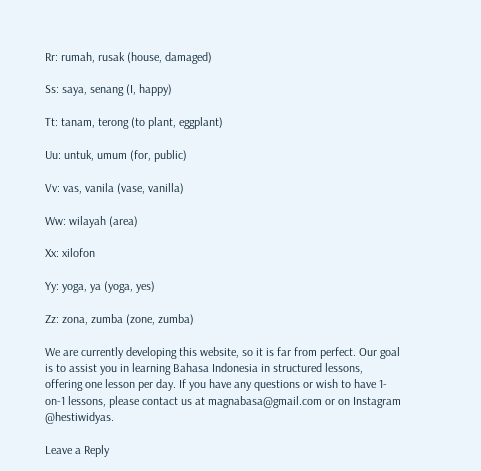Rr: rumah, rusak (house, damaged)

Ss: saya, senang (I, happy)

Tt: tanam, terong (to plant, eggplant)

Uu: untuk, umum (for, public)

Vv: vas, vanila (vase, vanilla)

Ww: wilayah (area)

Xx: xilofon

Yy: yoga, ya (yoga, yes)

Zz: zona, zumba (zone, zumba)

We are currently developing this website, so it is far from perfect. Our goal is to assist you in learning Bahasa Indonesia in structured lessons, offering one lesson per day. If you have any questions or wish to have 1-on-1 lessons, please contact us at magnabasa@gmail.com or on Instagram @hestiwidyas.

Leave a Reply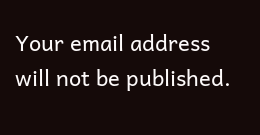Your email address will not be published.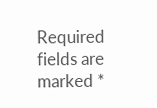Required fields are marked *